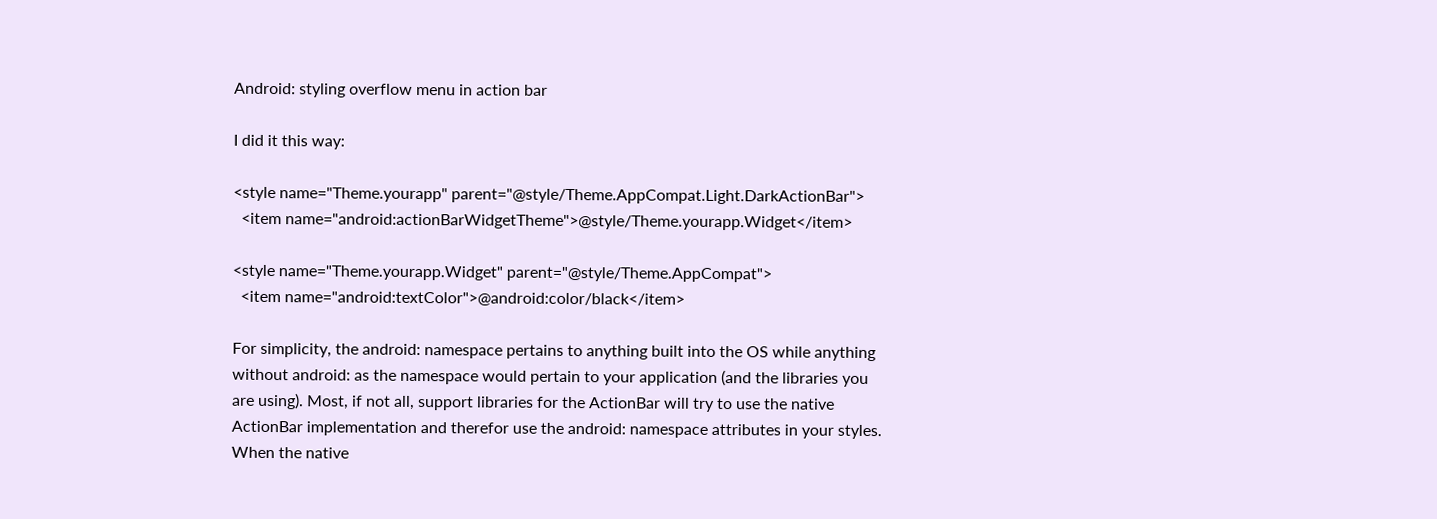Android: styling overflow menu in action bar

I did it this way:

<style name="Theme.yourapp" parent="@style/Theme.AppCompat.Light.DarkActionBar">
  <item name="android:actionBarWidgetTheme">@style/Theme.yourapp.Widget</item>

<style name="Theme.yourapp.Widget" parent="@style/Theme.AppCompat">
  <item name="android:textColor">@android:color/black</item>

For simplicity, the android: namespace pertains to anything built into the OS while anything without android: as the namespace would pertain to your application (and the libraries you are using). Most, if not all, support libraries for the ActionBar will try to use the native ActionBar implementation and therefor use the android: namespace attributes in your styles. When the native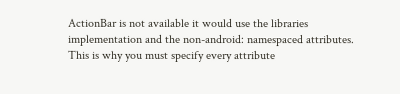ActionBar is not available it would use the libraries implementation and the non-android: namespaced attributes. This is why you must specify every attribute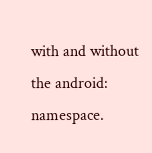with and without the android: namespace.